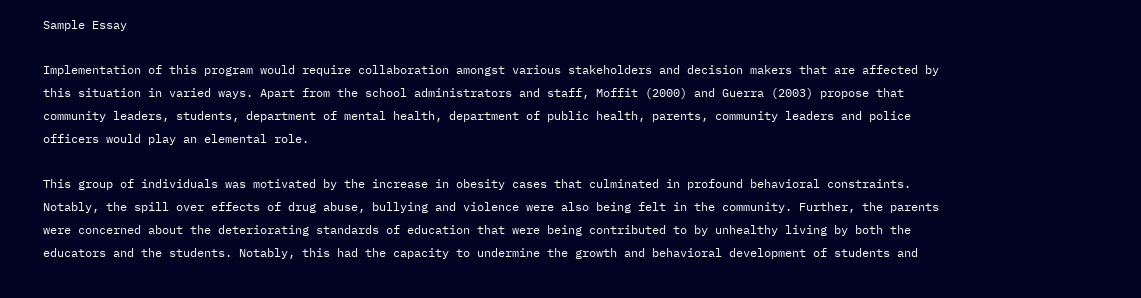Sample Essay

Implementation of this program would require collaboration amongst various stakeholders and decision makers that are affected by this situation in varied ways. Apart from the school administrators and staff, Moffit (2000) and Guerra (2003) propose that community leaders, students, department of mental health, department of public health, parents, community leaders and police officers would play an elemental role.

This group of individuals was motivated by the increase in obesity cases that culminated in profound behavioral constraints. Notably, the spill over effects of drug abuse, bullying and violence were also being felt in the community. Further, the parents were concerned about the deteriorating standards of education that were being contributed to by unhealthy living by both the educators and the students. Notably, this had the capacity to undermine the growth and behavioral development of students and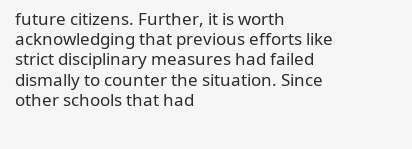future citizens. Further, it is worth acknowledging that previous efforts like strict disciplinary measures had failed dismally to counter the situation. Since other schools that had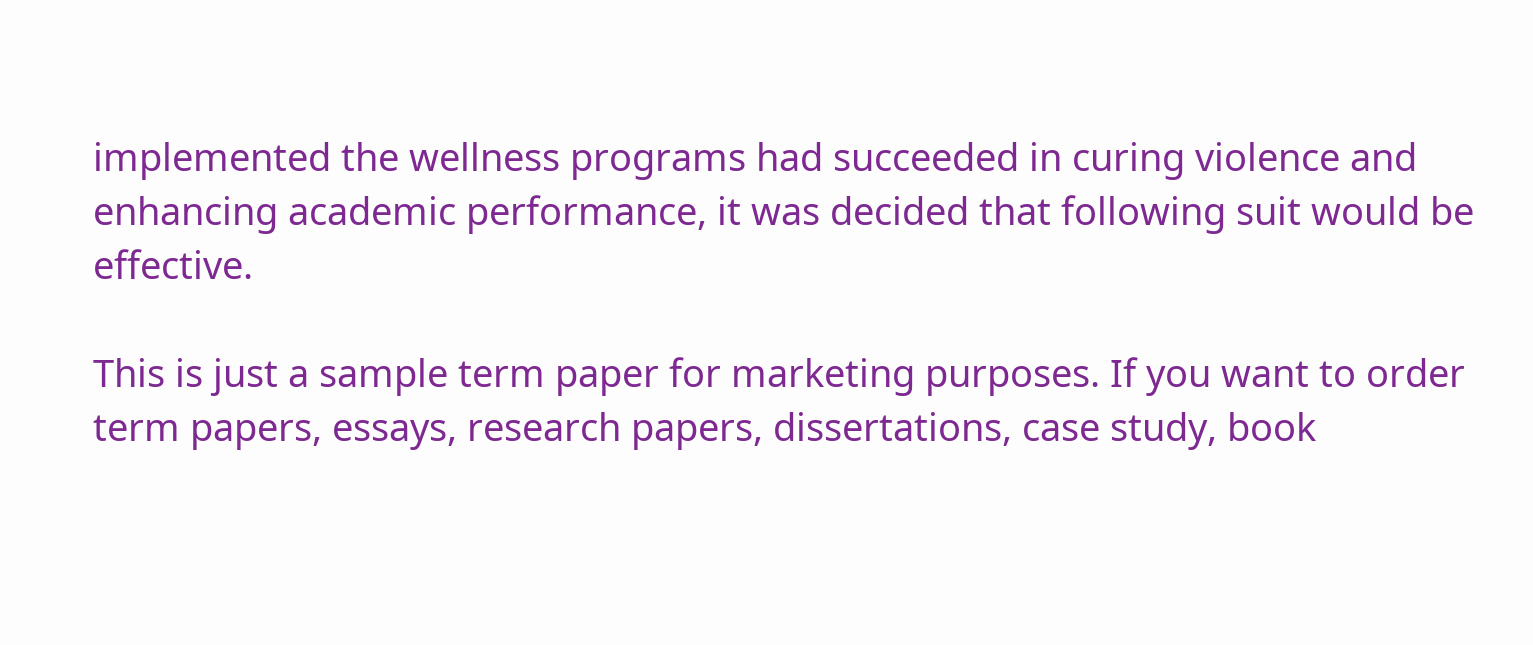implemented the wellness programs had succeeded in curing violence and enhancing academic performance, it was decided that following suit would be effective.

This is just a sample term paper for marketing purposes. If you want to order term papers, essays, research papers, dissertations, case study, book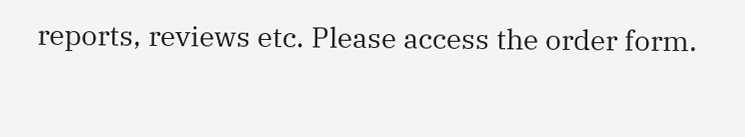reports, reviews etc. Please access the order form.